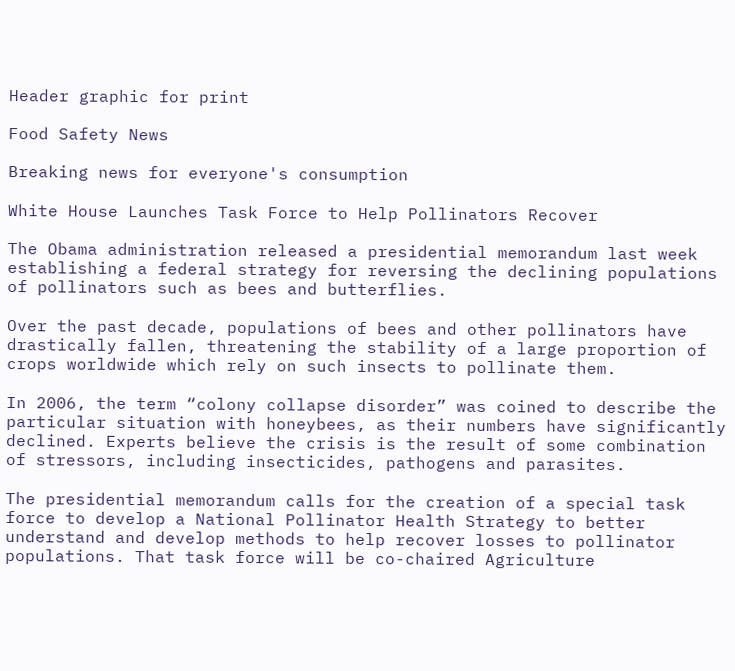Header graphic for print

Food Safety News

Breaking news for everyone's consumption

White House Launches Task Force to Help Pollinators Recover

The Obama administration released a presidential memorandum last week establishing a federal strategy for reversing the declining populations of pollinators such as bees and butterflies.

Over the past decade, populations of bees and other pollinators have drastically fallen, threatening the stability of a large proportion of crops worldwide which rely on such insects to pollinate them.

In 2006, the term “colony collapse disorder” was coined to describe the particular situation with honeybees, as their numbers have significantly declined. Experts believe the crisis is the result of some combination of stressors, including insecticides, pathogens and parasites.

The presidential memorandum calls for the creation of a special task force to develop a National Pollinator Health Strategy to better understand and develop methods to help recover losses to pollinator populations. That task force will be co-chaired Agriculture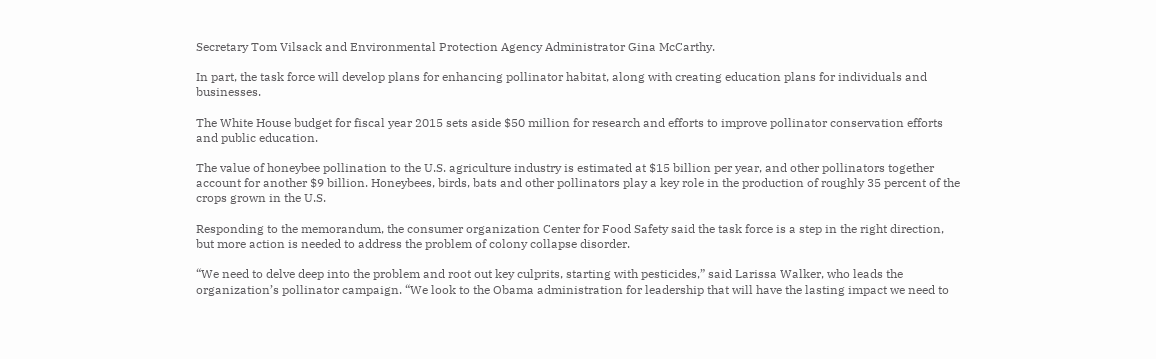Secretary Tom Vilsack and Environmental Protection Agency Administrator Gina McCarthy.

In part, the task force will develop plans for enhancing pollinator habitat, along with creating education plans for individuals and businesses.

The White House budget for fiscal year 2015 sets aside $50 million for research and efforts to improve pollinator conservation efforts and public education.

The value of honeybee pollination to the U.S. agriculture industry is estimated at $15 billion per year, and other pollinators together account for another $9 billion. Honeybees, birds, bats and other pollinators play a key role in the production of roughly 35 percent of the crops grown in the U.S.

Responding to the memorandum, the consumer organization Center for Food Safety said the task force is a step in the right direction, but more action is needed to address the problem of colony collapse disorder.

“We need to delve deep into the problem and root out key culprits, starting with pesticides,” said Larissa Walker, who leads the organization’s pollinator campaign. “We look to the Obama administration for leadership that will have the lasting impact we need to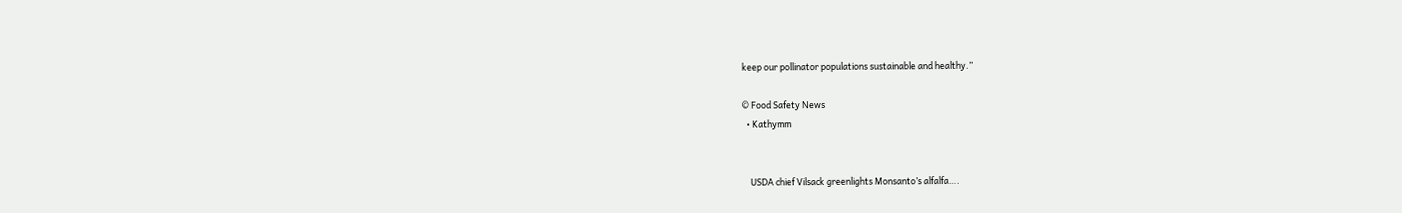keep our pollinator populations sustainable and healthy.”

© Food Safety News
  • Kathymm


    USDA chief Vilsack greenlights Monsanto’s alfalfa….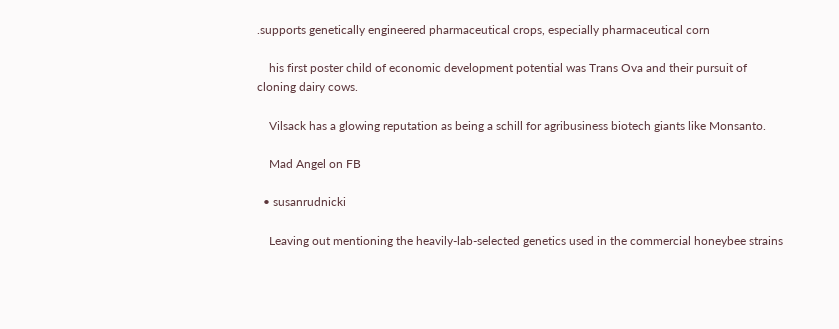.supports genetically engineered pharmaceutical crops, especially pharmaceutical corn

    his first poster child of economic development potential was Trans Ova and their pursuit of cloning dairy cows.

    Vilsack has a glowing reputation as being a schill for agribusiness biotech giants like Monsanto.

    Mad Angel on FB

  • susanrudnicki

    Leaving out mentioning the heavily-lab-selected genetics used in the commercial honeybee strains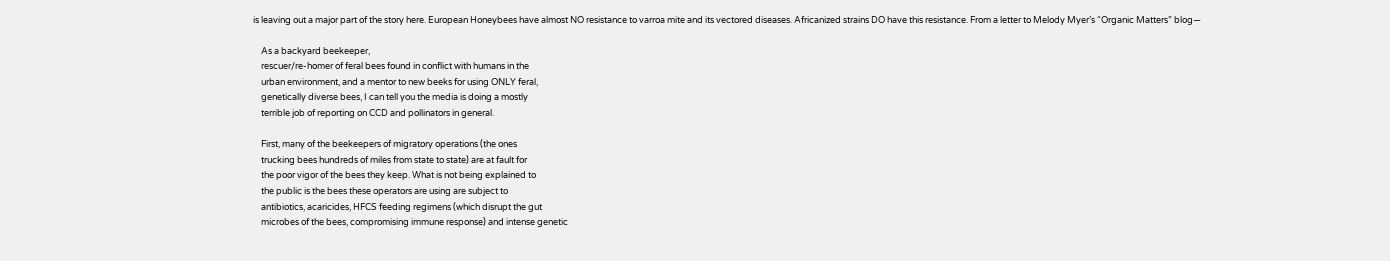is leaving out a major part of the story here. European Honeybees have almost NO resistance to varroa mite and its vectored diseases. Africanized strains DO have this resistance. From a letter to Melody Myer’s “Organic Matters” blog—

    As a backyard beekeeper,
    rescuer/re-homer of feral bees found in conflict with humans in the
    urban environment, and a mentor to new beeks for using ONLY feral,
    genetically diverse bees, I can tell you the media is doing a mostly
    terrible job of reporting on CCD and pollinators in general.

    First, many of the beekeepers of migratory operations (the ones
    trucking bees hundreds of miles from state to state) are at fault for
    the poor vigor of the bees they keep. What is not being explained to
    the public is the bees these operators are using are subject to
    antibiotics, acaricides, HFCS feeding regimens (which disrupt the gut
    microbes of the bees, compromising immune response) and intense genetic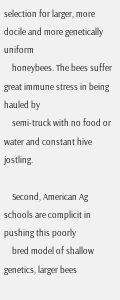selection for larger, more docile and more genetically uniform
    honeybees. The bees suffer great immune stress in being hauled by
    semi-truck with no food or water and constant hive jostling.

    Second, American Ag schools are complicit in pushing this poorly
    bred model of shallow genetics, larger bees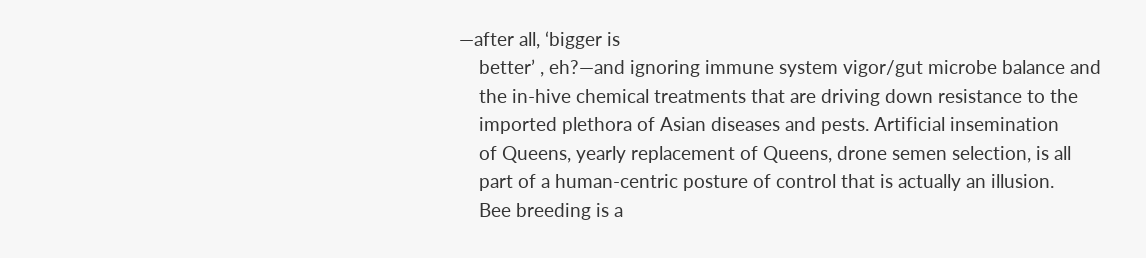—after all, ‘bigger is
    better’ , eh?—and ignoring immune system vigor/gut microbe balance and
    the in-hive chemical treatments that are driving down resistance to the
    imported plethora of Asian diseases and pests. Artificial insemination
    of Queens, yearly replacement of Queens, drone semen selection, is all
    part of a human-centric posture of control that is actually an illusion.
    Bee breeding is a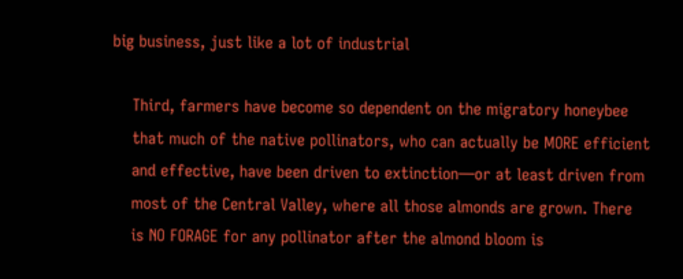big business, just like a lot of industrial

    Third, farmers have become so dependent on the migratory honeybee
    that much of the native pollinators, who can actually be MORE efficient
    and effective, have been driven to extinction—or at least driven from
    most of the Central Valley, where all those almonds are grown. There
    is NO FORAGE for any pollinator after the almond bloom is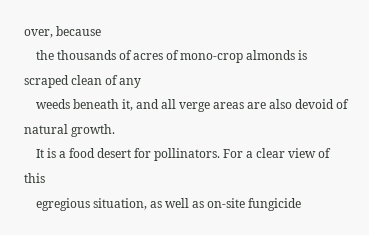over, because
    the thousands of acres of mono-crop almonds is scraped clean of any
    weeds beneath it, and all verge areas are also devoid of natural growth.
    It is a food desert for pollinators. For a clear view of this
    egregious situation, as well as on-site fungicide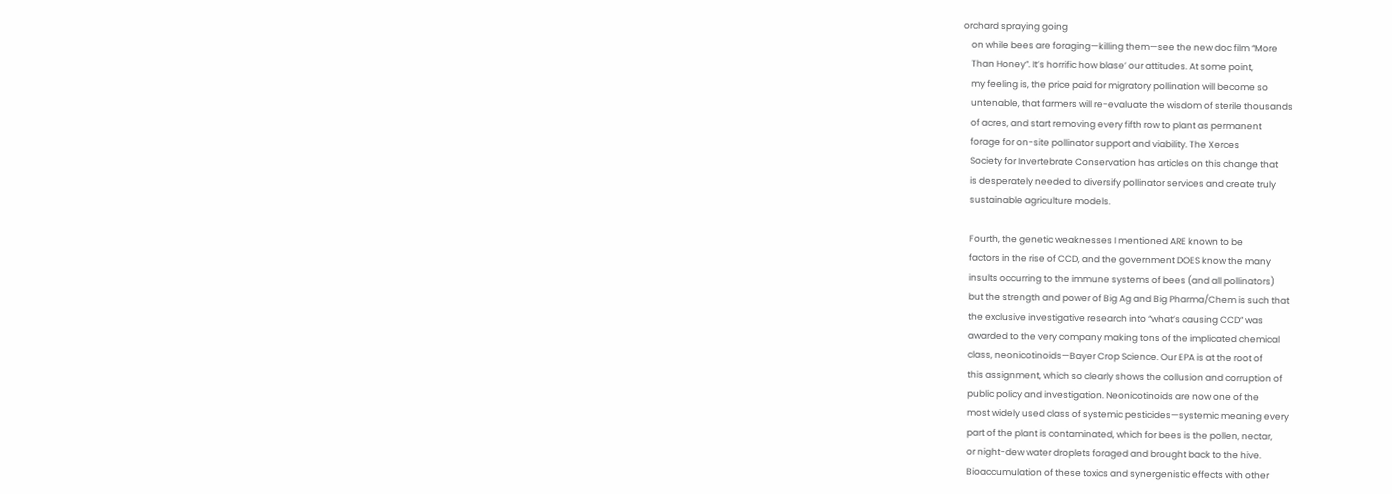orchard spraying going
    on while bees are foraging—killing them—see the new doc film “More
    Than Honey”. It’s horrific how blase’ our attitudes. At some point,
    my feeling is, the price paid for migratory pollination will become so
    untenable, that farmers will re-evaluate the wisdom of sterile thousands
    of acres, and start removing every fifth row to plant as permanent
    forage for on-site pollinator support and viability. The Xerces
    Society for Invertebrate Conservation has articles on this change that
    is desperately needed to diversify pollinator services and create truly
    sustainable agriculture models.

    Fourth, the genetic weaknesses I mentioned ARE known to be
    factors in the rise of CCD, and the government DOES know the many
    insults occurring to the immune systems of bees (and all pollinators)
    but the strength and power of Big Ag and Big Pharma/Chem is such that
    the exclusive investigative research into “what’s causing CCD” was
    awarded to the very company making tons of the implicated chemical
    class, neonicotinoids—Bayer Crop Science. Our EPA is at the root of
    this assignment, which so clearly shows the collusion and corruption of
    public policy and investigation. Neonicotinoids are now one of the
    most widely used class of systemic pesticides—systemic meaning every
    part of the plant is contaminated, which for bees is the pollen, nectar,
    or night-dew water droplets foraged and brought back to the hive.
    Bioaccumulation of these toxics and synergenistic effects with other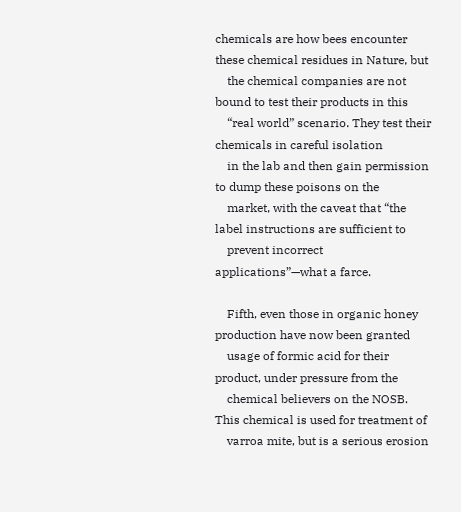chemicals are how bees encounter these chemical residues in Nature, but
    the chemical companies are not bound to test their products in this
    “real world” scenario. They test their chemicals in careful isolation
    in the lab and then gain permission to dump these poisons on the
    market, with the caveat that “the label instructions are sufficient to
    prevent incorrect applications”—what a farce.

    Fifth, even those in organic honey production have now been granted
    usage of formic acid for their product, under pressure from the
    chemical believers on the NOSB. This chemical is used for treatment of
    varroa mite, but is a serious erosion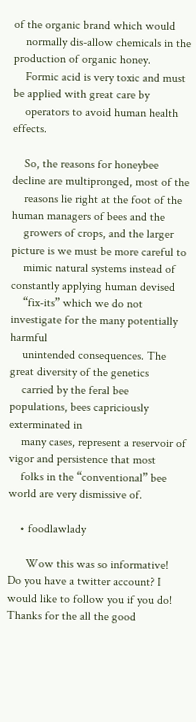of the organic brand which would
    normally dis-allow chemicals in the production of organic honey.
    Formic acid is very toxic and must be applied with great care by
    operators to avoid human health effects.

    So, the reasons for honeybee decline are multipronged, most of the
    reasons lie right at the foot of the human managers of bees and the
    growers of crops, and the larger picture is we must be more careful to
    mimic natural systems instead of constantly applying human devised
    “fix-its” which we do not investigate for the many potentially harmful
    unintended consequences. The great diversity of the genetics
    carried by the feral bee populations, bees capriciously exterminated in
    many cases, represent a reservoir of vigor and persistence that most
    folks in the “conventional” bee world are very dismissive of.

    • foodlawlady

      Wow this was so informative! Do you have a twitter account? I would like to follow you if you do! Thanks for the all the good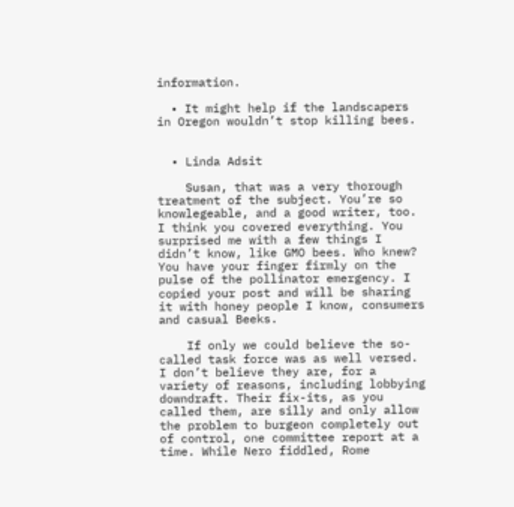information.

  • It might help if the landscapers in Oregon wouldn’t stop killing bees.


  • Linda Adsit

    Susan, that was a very thorough treatment of the subject. You’re so knowlegeable, and a good writer, too. I think you covered everything. You surprised me with a few things I didn’t know, like GMO bees. Who knew? You have your finger firmly on the pulse of the pollinator emergency. I copied your post and will be sharing it with honey people I know, consumers and casual Beeks.

    If only we could believe the so-called task force was as well versed. I don’t believe they are, for a variety of reasons, including lobbying downdraft. Their fix-its, as you called them, are silly and only allow the problem to burgeon completely out of control, one committee report at a time. While Nero fiddled, Rome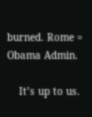burned. Rome = Obama Admin.

    It’s up to us.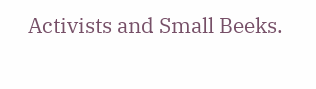Activists and Small Beeks.